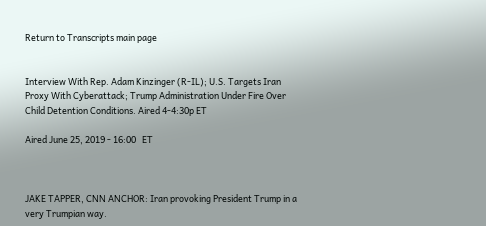Return to Transcripts main page


Interview With Rep. Adam Kinzinger (R-IL); U.S. Targets Iran Proxy With Cyberattack; Trump Administration Under Fire Over Child Detention Conditions. Aired 4-4:30p ET

Aired June 25, 2019 - 16:00   ET



JAKE TAPPER, CNN ANCHOR: Iran provoking President Trump in a very Trumpian way.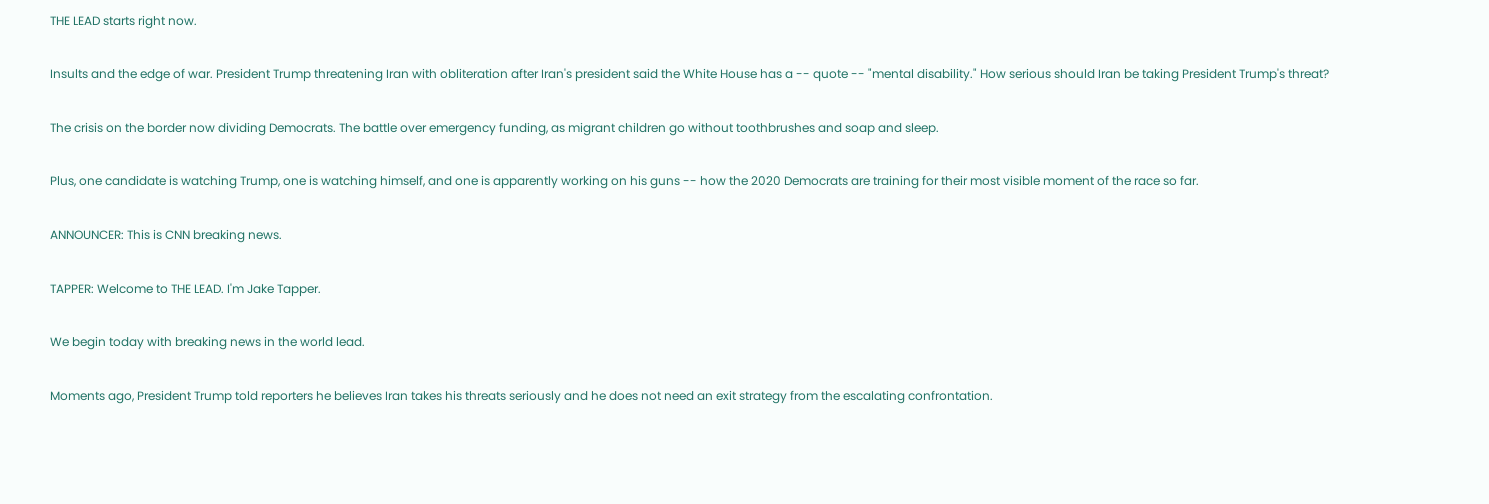THE LEAD starts right now.

Insults and the edge of war. President Trump threatening Iran with obliteration after Iran's president said the White House has a -- quote -- "mental disability." How serious should Iran be taking President Trump's threat?

The crisis on the border now dividing Democrats. The battle over emergency funding, as migrant children go without toothbrushes and soap and sleep.

Plus, one candidate is watching Trump, one is watching himself, and one is apparently working on his guns -- how the 2020 Democrats are training for their most visible moment of the race so far.

ANNOUNCER: This is CNN breaking news.

TAPPER: Welcome to THE LEAD. I'm Jake Tapper.

We begin today with breaking news in the world lead.

Moments ago, President Trump told reporters he believes Iran takes his threats seriously and he does not need an exit strategy from the escalating confrontation.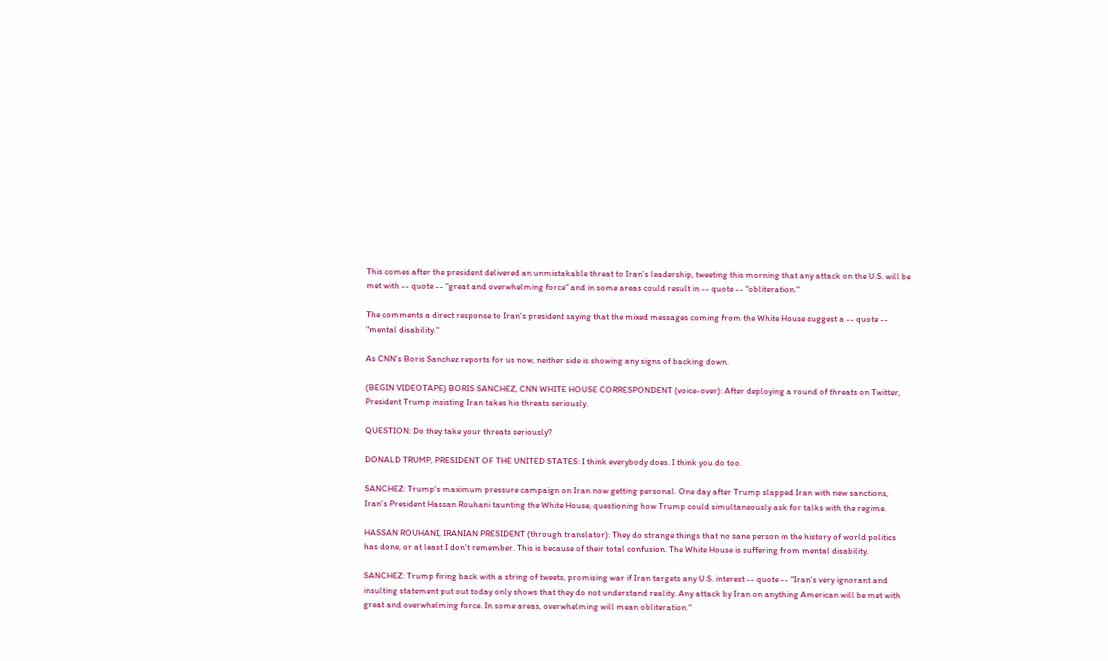This comes after the president delivered an unmistakable threat to Iran's leadership, tweeting this morning that any attack on the U.S. will be met with -- quote -- "great and overwhelming force" and in some areas could result in -- quote -- "obliteration."

The comments a direct response to Iran's president saying that the mixed messages coming from the White House suggest a -- quote -- "mental disability."

As CNN's Boris Sanchez reports for us now, neither side is showing any signs of backing down.

(BEGIN VIDEOTAPE) BORIS SANCHEZ, CNN WHITE HOUSE CORRESPONDENT (voice-over): After deploying a round of threats on Twitter, President Trump insisting Iran takes his threats seriously.

QUESTION: Do they take your threats seriously?

DONALD TRUMP, PRESIDENT OF THE UNITED STATES: I think everybody does. I think you do too.

SANCHEZ: Trump's maximum pressure campaign on Iran now getting personal. One day after Trump slapped Iran with new sanctions, Iran's President Hassan Rouhani taunting the White House, questioning how Trump could simultaneously ask for talks with the regime.

HASSAN ROUHANI, IRANIAN PRESIDENT (through translator): They do strange things that no sane person in the history of world politics has done, or at least I don't remember. This is because of their total confusion. The White House is suffering from mental disability.

SANCHEZ: Trump firing back with a string of tweets, promising war if Iran targets any U.S. interest -- quote -- "Iran's very ignorant and insulting statement put out today only shows that they do not understand reality. Any attack by Iran on anything American will be met with great and overwhelming force. In some areas, overwhelming will mean obliteration."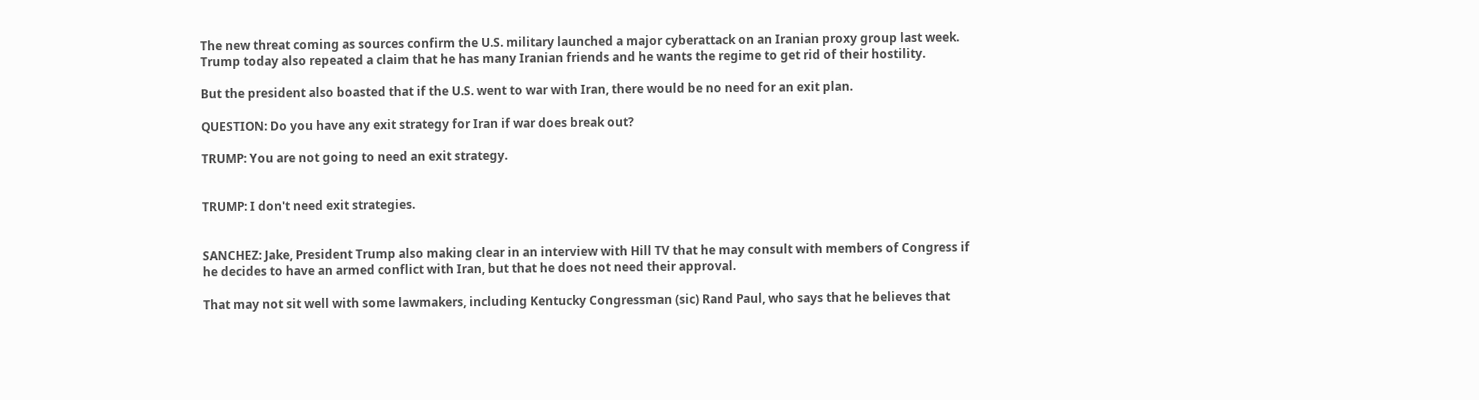The new threat coming as sources confirm the U.S. military launched a major cyberattack on an Iranian proxy group last week. Trump today also repeated a claim that he has many Iranian friends and he wants the regime to get rid of their hostility.

But the president also boasted that if the U.S. went to war with Iran, there would be no need for an exit plan.

QUESTION: Do you have any exit strategy for Iran if war does break out?

TRUMP: You are not going to need an exit strategy.


TRUMP: I don't need exit strategies.


SANCHEZ: Jake, President Trump also making clear in an interview with Hill TV that he may consult with members of Congress if he decides to have an armed conflict with Iran, but that he does not need their approval.

That may not sit well with some lawmakers, including Kentucky Congressman (sic) Rand Paul, who says that he believes that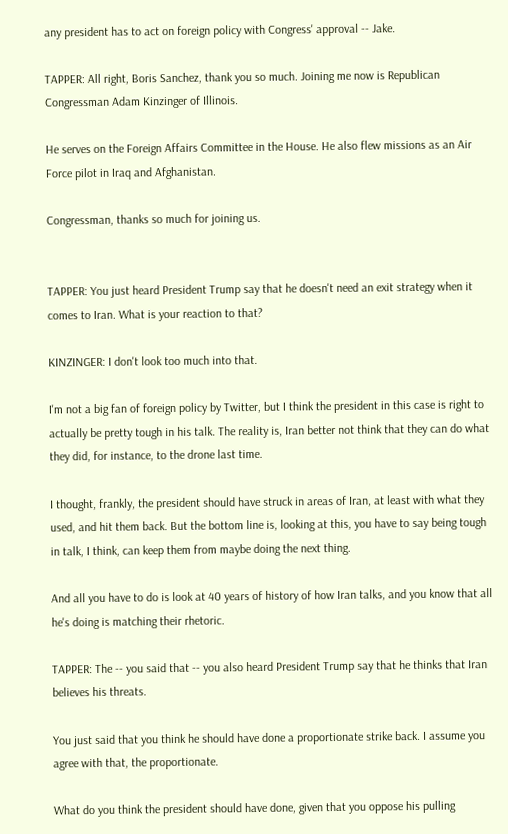any president has to act on foreign policy with Congress' approval -- Jake.

TAPPER: All right, Boris Sanchez, thank you so much. Joining me now is Republican Congressman Adam Kinzinger of Illinois.

He serves on the Foreign Affairs Committee in the House. He also flew missions as an Air Force pilot in Iraq and Afghanistan.

Congressman, thanks so much for joining us.


TAPPER: You just heard President Trump say that he doesn't need an exit strategy when it comes to Iran. What is your reaction to that?

KINZINGER: I don't look too much into that.

I'm not a big fan of foreign policy by Twitter, but I think the president in this case is right to actually be pretty tough in his talk. The reality is, Iran better not think that they can do what they did, for instance, to the drone last time.

I thought, frankly, the president should have struck in areas of Iran, at least with what they used, and hit them back. But the bottom line is, looking at this, you have to say being tough in talk, I think, can keep them from maybe doing the next thing.

And all you have to do is look at 40 years of history of how Iran talks, and you know that all he's doing is matching their rhetoric.

TAPPER: The -- you said that -- you also heard President Trump say that he thinks that Iran believes his threats.

You just said that you think he should have done a proportionate strike back. I assume you agree with that, the proportionate.

What do you think the president should have done, given that you oppose his pulling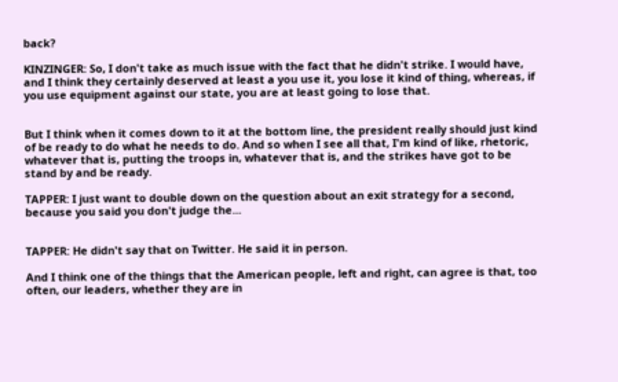back?

KINZINGER: So, I don't take as much issue with the fact that he didn't strike. I would have, and I think they certainly deserved at least a you use it, you lose it kind of thing, whereas, if you use equipment against our state, you are at least going to lose that.


But I think when it comes down to it at the bottom line, the president really should just kind of be ready to do what he needs to do. And so when I see all that, I'm kind of like, rhetoric, whatever that is, putting the troops in, whatever that is, and the strikes have got to be stand by and be ready.

TAPPER: I just want to double down on the question about an exit strategy for a second, because you said you don't judge the...


TAPPER: He didn't say that on Twitter. He said it in person.

And I think one of the things that the American people, left and right, can agree is that, too often, our leaders, whether they are in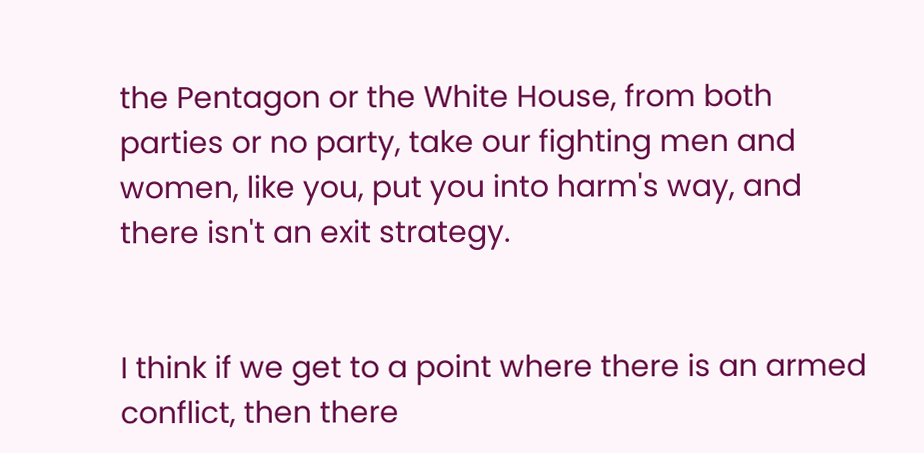the Pentagon or the White House, from both parties or no party, take our fighting men and women, like you, put you into harm's way, and there isn't an exit strategy.


I think if we get to a point where there is an armed conflict, then there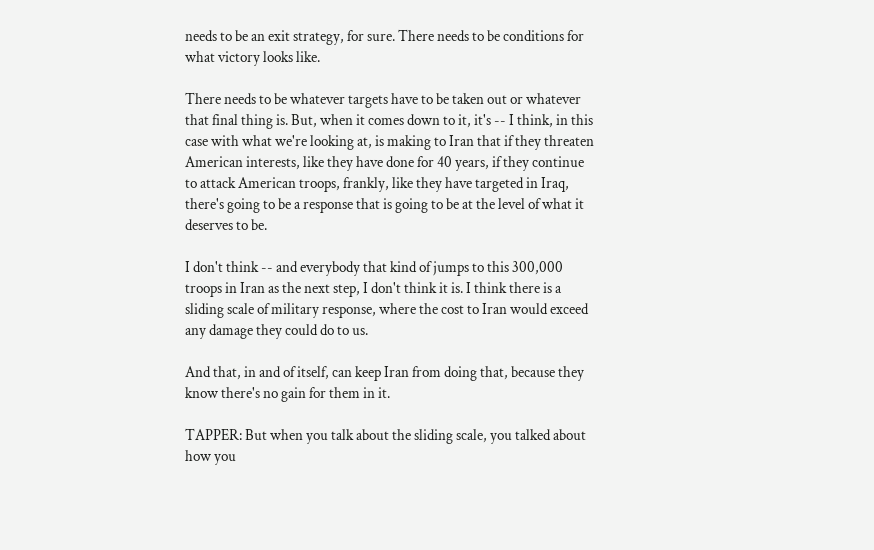needs to be an exit strategy, for sure. There needs to be conditions for what victory looks like.

There needs to be whatever targets have to be taken out or whatever that final thing is. But, when it comes down to it, it's -- I think, in this case with what we're looking at, is making to Iran that if they threaten American interests, like they have done for 40 years, if they continue to attack American troops, frankly, like they have targeted in Iraq, there's going to be a response that is going to be at the level of what it deserves to be.

I don't think -- and everybody that kind of jumps to this 300,000 troops in Iran as the next step, I don't think it is. I think there is a sliding scale of military response, where the cost to Iran would exceed any damage they could do to us.

And that, in and of itself, can keep Iran from doing that, because they know there's no gain for them in it.

TAPPER: But when you talk about the sliding scale, you talked about how you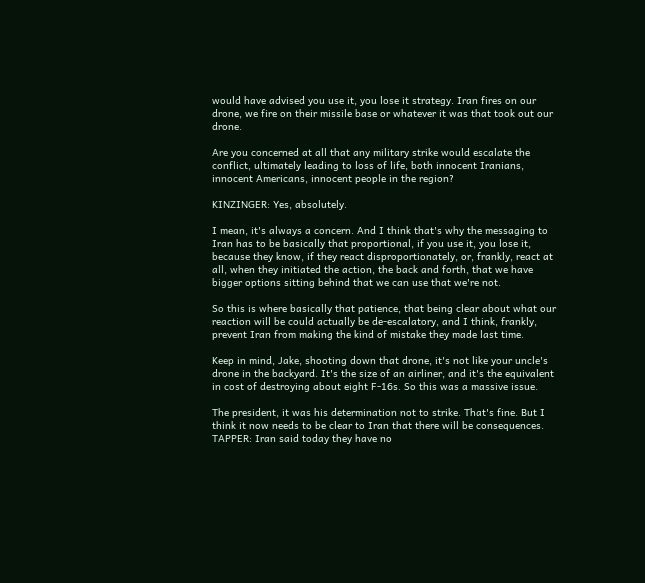would have advised you use it, you lose it strategy. Iran fires on our drone, we fire on their missile base or whatever it was that took out our drone.

Are you concerned at all that any military strike would escalate the conflict, ultimately leading to loss of life, both innocent Iranians, innocent Americans, innocent people in the region?

KINZINGER: Yes, absolutely.

I mean, it's always a concern. And I think that's why the messaging to Iran has to be basically that proportional, if you use it, you lose it, because they know, if they react disproportionately, or, frankly, react at all, when they initiated the action, the back and forth, that we have bigger options sitting behind that we can use that we're not.

So this is where basically that patience, that being clear about what our reaction will be could actually be de-escalatory, and I think, frankly, prevent Iran from making the kind of mistake they made last time.

Keep in mind, Jake, shooting down that drone, it's not like your uncle's drone in the backyard. It's the size of an airliner, and it's the equivalent in cost of destroying about eight F-16s. So this was a massive issue.

The president, it was his determination not to strike. That's fine. But I think it now needs to be clear to Iran that there will be consequences. TAPPER: Iran said today they have no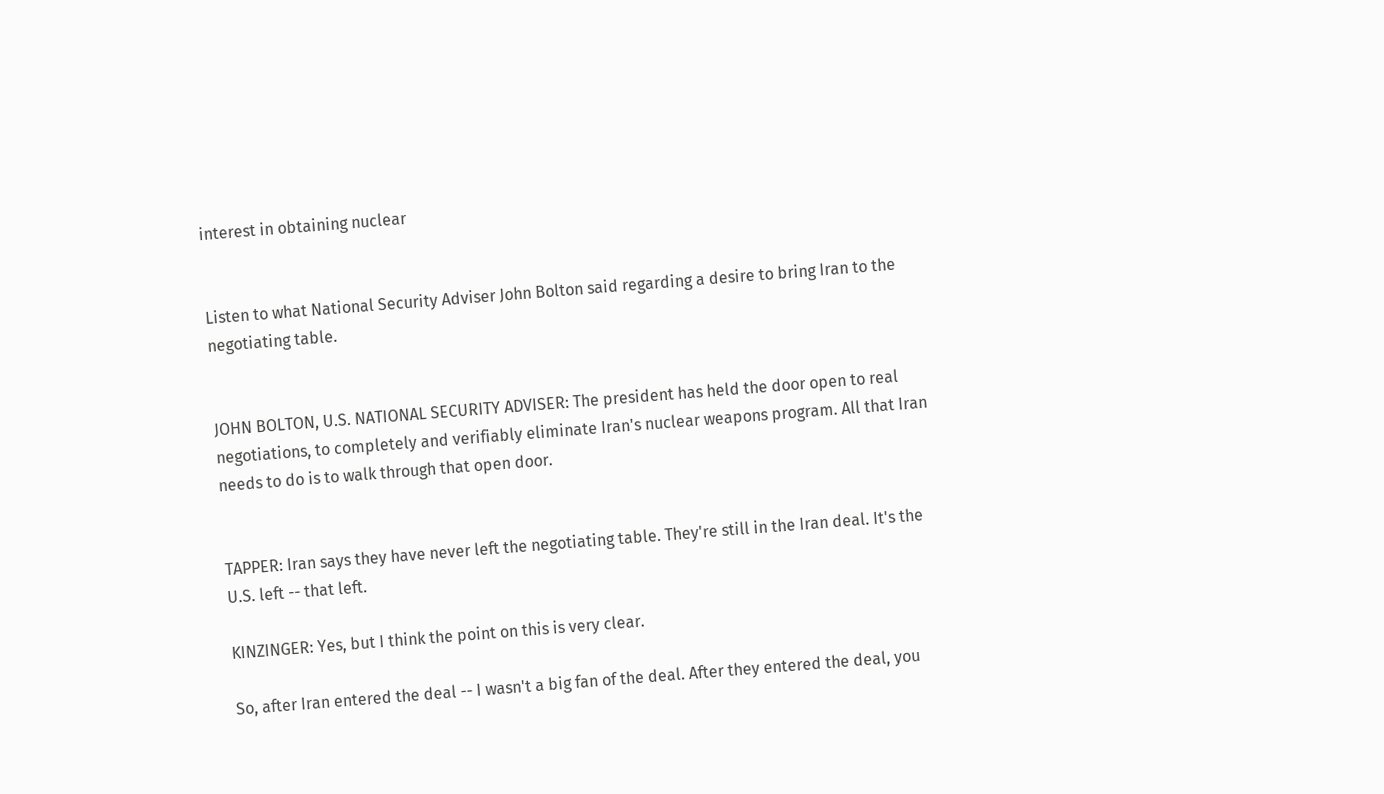interest in obtaining nuclear


Listen to what National Security Adviser John Bolton said regarding a desire to bring Iran to the negotiating table.


JOHN BOLTON, U.S. NATIONAL SECURITY ADVISER: The president has held the door open to real negotiations, to completely and verifiably eliminate Iran's nuclear weapons program. All that Iran needs to do is to walk through that open door.


TAPPER: Iran says they have never left the negotiating table. They're still in the Iran deal. It's the U.S. left -- that left.

KINZINGER: Yes, but I think the point on this is very clear.

So, after Iran entered the deal -- I wasn't a big fan of the deal. After they entered the deal, you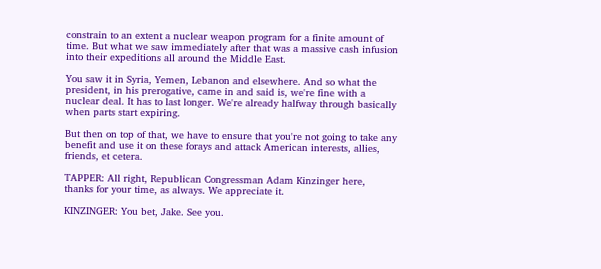constrain to an extent a nuclear weapon program for a finite amount of time. But what we saw immediately after that was a massive cash infusion into their expeditions all around the Middle East.

You saw it in Syria, Yemen, Lebanon and elsewhere. And so what the president, in his prerogative, came in and said is, we're fine with a nuclear deal. It has to last longer. We're already halfway through basically when parts start expiring.

But then on top of that, we have to ensure that you're not going to take any benefit and use it on these forays and attack American interests, allies, friends, et cetera.

TAPPER: All right, Republican Congressman Adam Kinzinger here, thanks for your time, as always. We appreciate it.

KINZINGER: You bet, Jake. See you.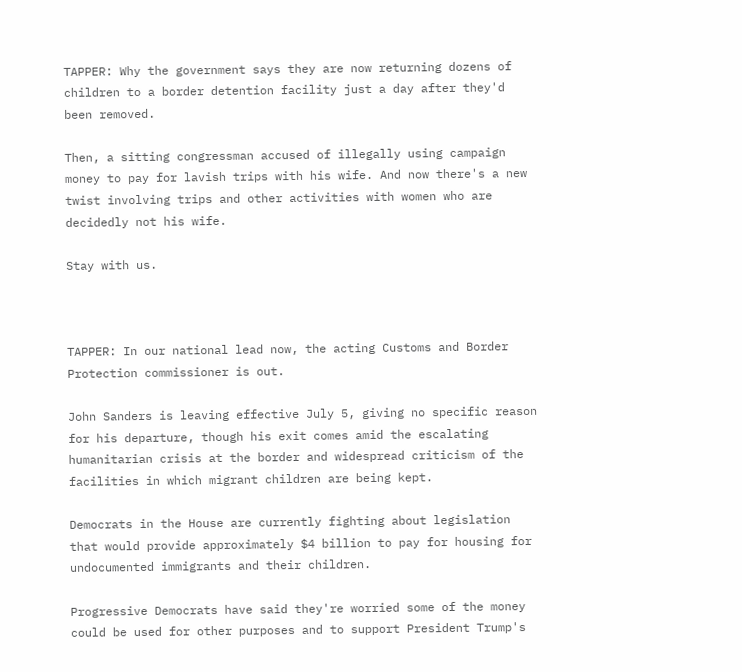TAPPER: Why the government says they are now returning dozens of children to a border detention facility just a day after they'd been removed.

Then, a sitting congressman accused of illegally using campaign money to pay for lavish trips with his wife. And now there's a new twist involving trips and other activities with women who are decidedly not his wife.

Stay with us.



TAPPER: In our national lead now, the acting Customs and Border Protection commissioner is out.

John Sanders is leaving effective July 5, giving no specific reason for his departure, though his exit comes amid the escalating humanitarian crisis at the border and widespread criticism of the facilities in which migrant children are being kept.

Democrats in the House are currently fighting about legislation that would provide approximately $4 billion to pay for housing for undocumented immigrants and their children.

Progressive Democrats have said they're worried some of the money could be used for other purposes and to support President Trump's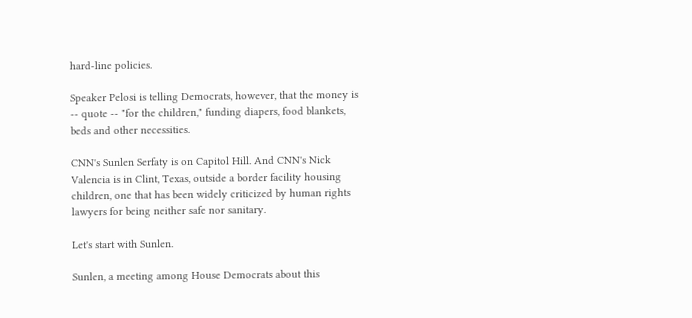hard-line policies.

Speaker Pelosi is telling Democrats, however, that the money is -- quote -- "for the children," funding diapers, food blankets, beds and other necessities.

CNN's Sunlen Serfaty is on Capitol Hill. And CNN's Nick Valencia is in Clint, Texas, outside a border facility housing children, one that has been widely criticized by human rights lawyers for being neither safe nor sanitary.

Let's start with Sunlen.

Sunlen, a meeting among House Democrats about this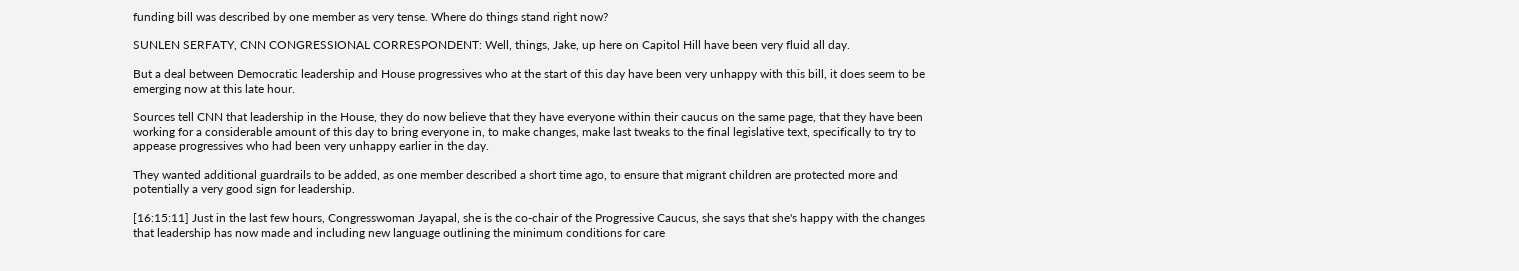funding bill was described by one member as very tense. Where do things stand right now?

SUNLEN SERFATY, CNN CONGRESSIONAL CORRESPONDENT: Well, things, Jake, up here on Capitol Hill have been very fluid all day.

But a deal between Democratic leadership and House progressives who at the start of this day have been very unhappy with this bill, it does seem to be emerging now at this late hour.

Sources tell CNN that leadership in the House, they do now believe that they have everyone within their caucus on the same page, that they have been working for a considerable amount of this day to bring everyone in, to make changes, make last tweaks to the final legislative text, specifically to try to appease progressives who had been very unhappy earlier in the day.

They wanted additional guardrails to be added, as one member described a short time ago, to ensure that migrant children are protected more and potentially a very good sign for leadership.

[16:15:11] Just in the last few hours, Congresswoman Jayapal, she is the co-chair of the Progressive Caucus, she says that she's happy with the changes that leadership has now made and including new language outlining the minimum conditions for care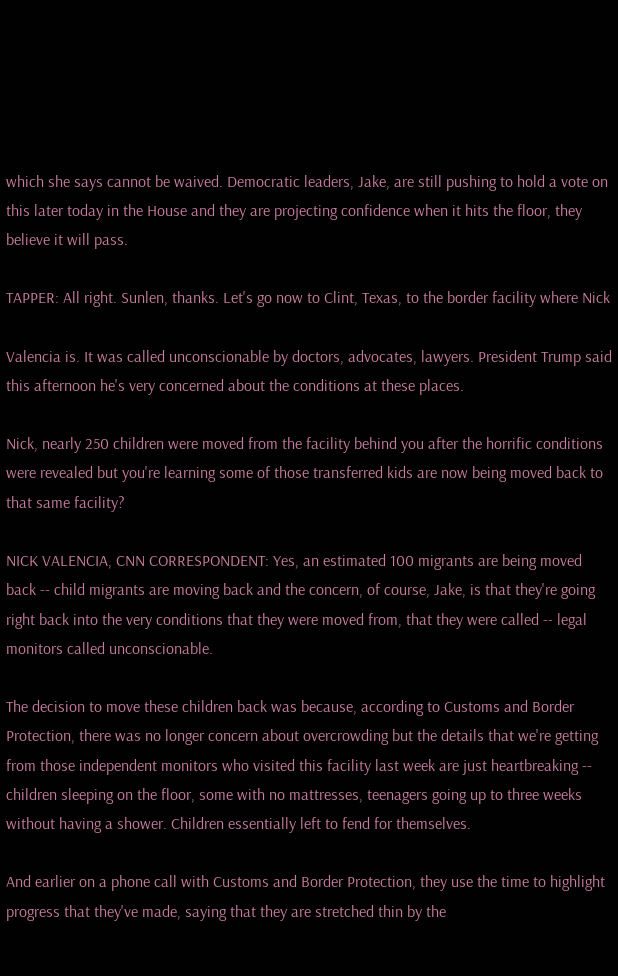which she says cannot be waived. Democratic leaders, Jake, are still pushing to hold a vote on this later today in the House and they are projecting confidence when it hits the floor, they believe it will pass.

TAPPER: All right. Sunlen, thanks. Let's go now to Clint, Texas, to the border facility where Nick

Valencia is. It was called unconscionable by doctors, advocates, lawyers. President Trump said this afternoon he's very concerned about the conditions at these places.

Nick, nearly 250 children were moved from the facility behind you after the horrific conditions were revealed but you're learning some of those transferred kids are now being moved back to that same facility?

NICK VALENCIA, CNN CORRESPONDENT: Yes, an estimated 100 migrants are being moved back -- child migrants are moving back and the concern, of course, Jake, is that they're going right back into the very conditions that they were moved from, that they were called -- legal monitors called unconscionable.

The decision to move these children back was because, according to Customs and Border Protection, there was no longer concern about overcrowding but the details that we're getting from those independent monitors who visited this facility last week are just heartbreaking -- children sleeping on the floor, some with no mattresses, teenagers going up to three weeks without having a shower. Children essentially left to fend for themselves.

And earlier on a phone call with Customs and Border Protection, they use the time to highlight progress that they've made, saying that they are stretched thin by the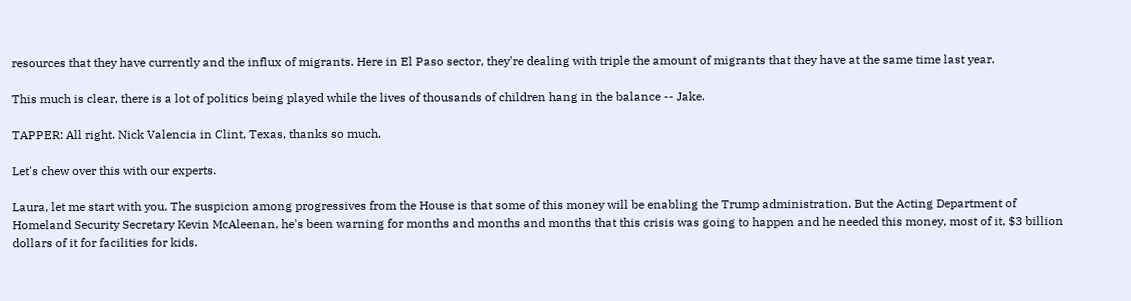resources that they have currently and the influx of migrants. Here in El Paso sector, they're dealing with triple the amount of migrants that they have at the same time last year.

This much is clear, there is a lot of politics being played while the lives of thousands of children hang in the balance -- Jake.

TAPPER: All right. Nick Valencia in Clint, Texas, thanks so much.

Let's chew over this with our experts.

Laura, let me start with you. The suspicion among progressives from the House is that some of this money will be enabling the Trump administration. But the Acting Department of Homeland Security Secretary Kevin McAleenan, he's been warning for months and months and months that this crisis was going to happen and he needed this money, most of it, $3 billion dollars of it for facilities for kids.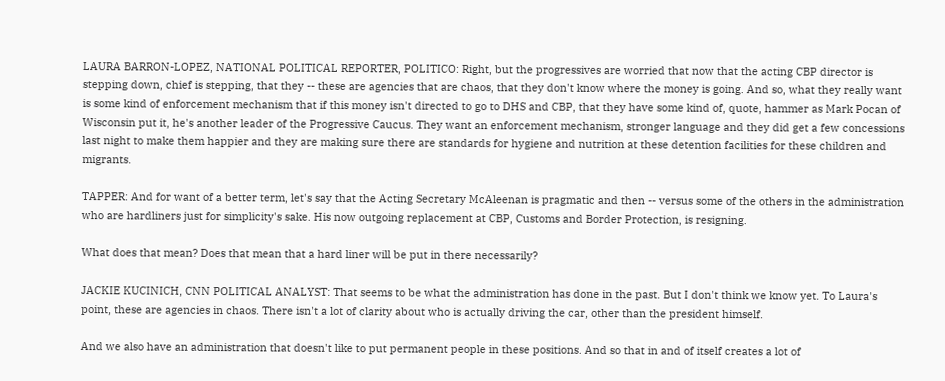LAURA BARRON-LOPEZ, NATIONAL POLITICAL REPORTER, POLITICO: Right, but the progressives are worried that now that the acting CBP director is stepping down, chief is stepping, that they -- these are agencies that are chaos, that they don't know where the money is going. And so, what they really want is some kind of enforcement mechanism that if this money isn't directed to go to DHS and CBP, that they have some kind of, quote, hammer as Mark Pocan of Wisconsin put it, he's another leader of the Progressive Caucus. They want an enforcement mechanism, stronger language and they did get a few concessions last night to make them happier and they are making sure there are standards for hygiene and nutrition at these detention facilities for these children and migrants.

TAPPER: And for want of a better term, let's say that the Acting Secretary McAleenan is pragmatic and then -- versus some of the others in the administration who are hardliners just for simplicity's sake. His now outgoing replacement at CBP, Customs and Border Protection, is resigning.

What does that mean? Does that mean that a hard liner will be put in there necessarily?

JACKIE KUCINICH, CNN POLITICAL ANALYST: That seems to be what the administration has done in the past. But I don't think we know yet. To Laura's point, these are agencies in chaos. There isn't a lot of clarity about who is actually driving the car, other than the president himself.

And we also have an administration that doesn't like to put permanent people in these positions. And so that in and of itself creates a lot of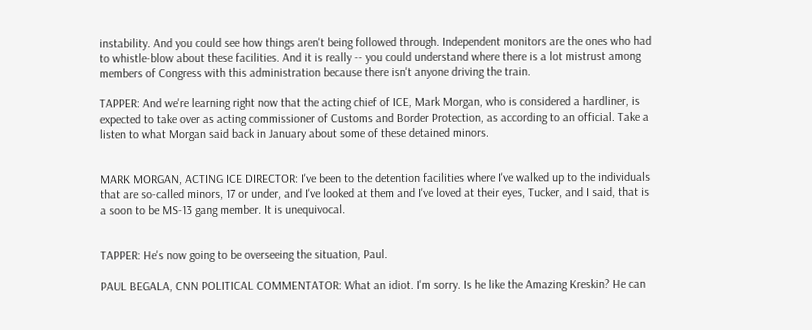instability. And you could see how things aren't being followed through. Independent monitors are the ones who had to whistle-blow about these facilities. And it is really -- you could understand where there is a lot mistrust among members of Congress with this administration because there isn't anyone driving the train.

TAPPER: And we're learning right now that the acting chief of ICE, Mark Morgan, who is considered a hardliner, is expected to take over as acting commissioner of Customs and Border Protection, as according to an official. Take a listen to what Morgan said back in January about some of these detained minors.


MARK MORGAN, ACTING ICE DIRECTOR: I've been to the detention facilities where I've walked up to the individuals that are so-called minors, 17 or under, and I've looked at them and I've loved at their eyes, Tucker, and I said, that is a soon to be MS-13 gang member. It is unequivocal.


TAPPER: He's now going to be overseeing the situation, Paul.

PAUL BEGALA, CNN POLITICAL COMMENTATOR: What an idiot. I'm sorry. Is he like the Amazing Kreskin? He can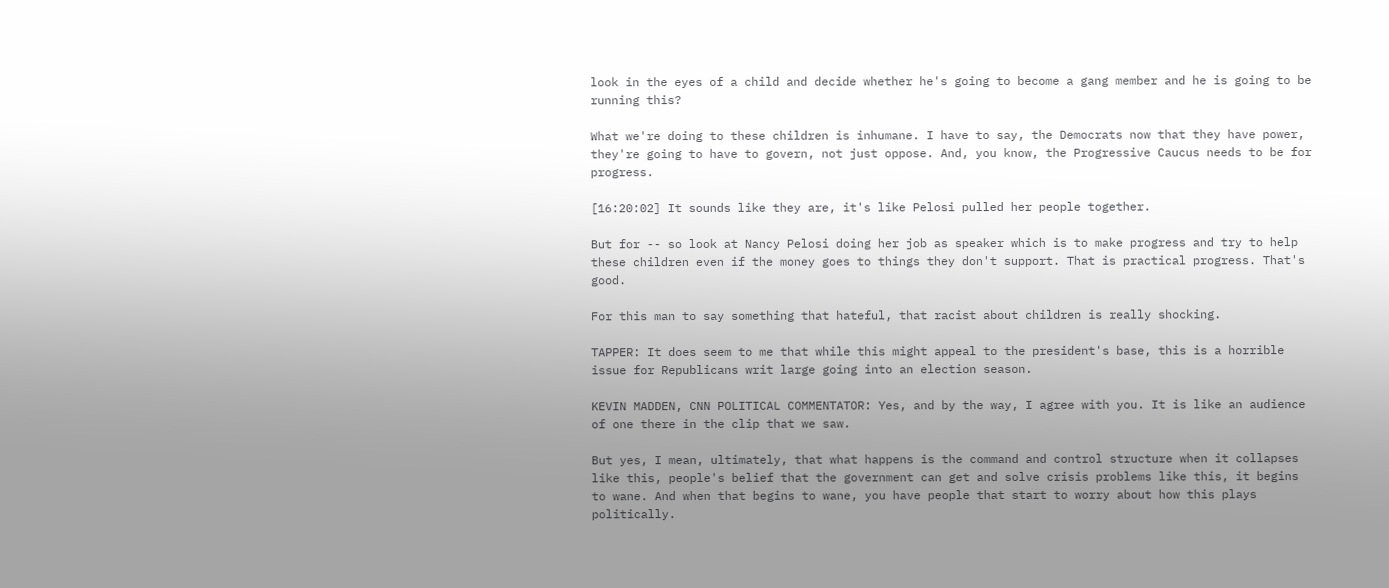look in the eyes of a child and decide whether he's going to become a gang member and he is going to be running this?

What we're doing to these children is inhumane. I have to say, the Democrats now that they have power, they're going to have to govern, not just oppose. And, you know, the Progressive Caucus needs to be for progress.

[16:20:02] It sounds like they are, it's like Pelosi pulled her people together.

But for -- so look at Nancy Pelosi doing her job as speaker which is to make progress and try to help these children even if the money goes to things they don't support. That is practical progress. That's good.

For this man to say something that hateful, that racist about children is really shocking.

TAPPER: It does seem to me that while this might appeal to the president's base, this is a horrible issue for Republicans writ large going into an election season.

KEVIN MADDEN, CNN POLITICAL COMMENTATOR: Yes, and by the way, I agree with you. It is like an audience of one there in the clip that we saw.

But yes, I mean, ultimately, that what happens is the command and control structure when it collapses like this, people's belief that the government can get and solve crisis problems like this, it begins to wane. And when that begins to wane, you have people that start to worry about how this plays politically.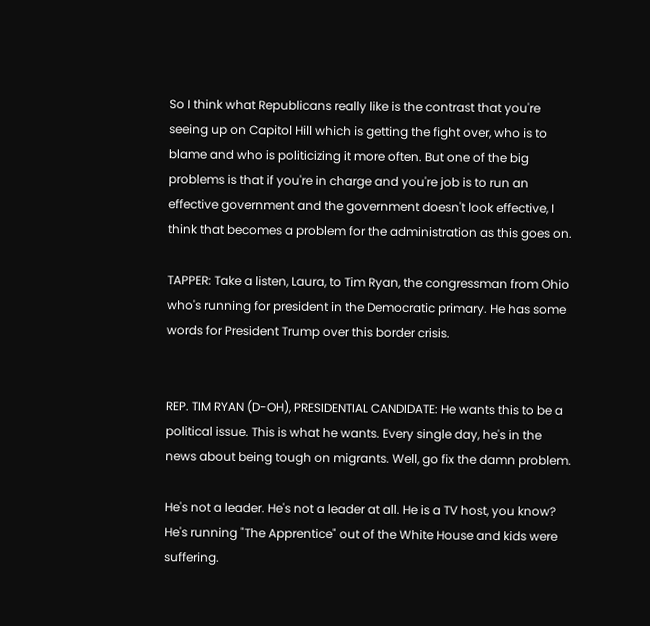So I think what Republicans really like is the contrast that you're seeing up on Capitol Hill which is getting the fight over, who is to blame and who is politicizing it more often. But one of the big problems is that if you're in charge and you're job is to run an effective government and the government doesn't look effective, I think that becomes a problem for the administration as this goes on.

TAPPER: Take a listen, Laura, to Tim Ryan, the congressman from Ohio who's running for president in the Democratic primary. He has some words for President Trump over this border crisis.


REP. TIM RYAN (D-OH), PRESIDENTIAL CANDIDATE: He wants this to be a political issue. This is what he wants. Every single day, he's in the news about being tough on migrants. Well, go fix the damn problem.

He's not a leader. He's not a leader at all. He is a TV host, you know? He's running "The Apprentice" out of the White House and kids were suffering.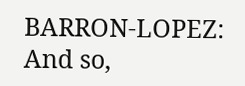BARRON-LOPEZ: And so,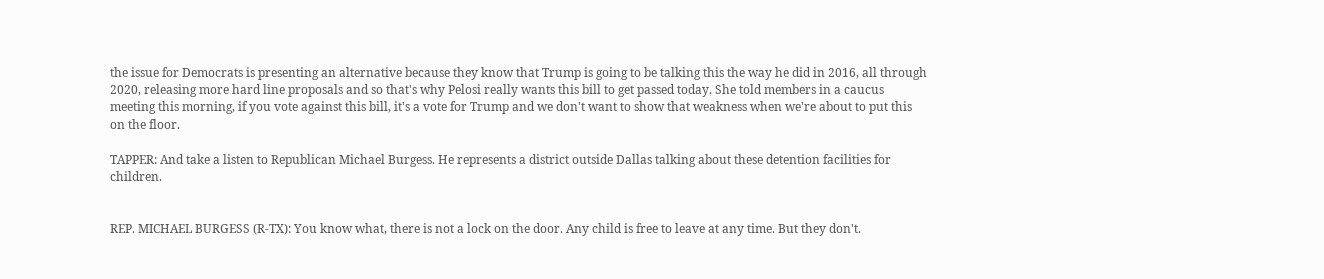the issue for Democrats is presenting an alternative because they know that Trump is going to be talking this the way he did in 2016, all through 2020, releasing more hard line proposals and so that's why Pelosi really wants this bill to get passed today. She told members in a caucus meeting this morning, if you vote against this bill, it's a vote for Trump and we don't want to show that weakness when we're about to put this on the floor.

TAPPER: And take a listen to Republican Michael Burgess. He represents a district outside Dallas talking about these detention facilities for children.


REP. MICHAEL BURGESS (R-TX): You know what, there is not a lock on the door. Any child is free to leave at any time. But they don't.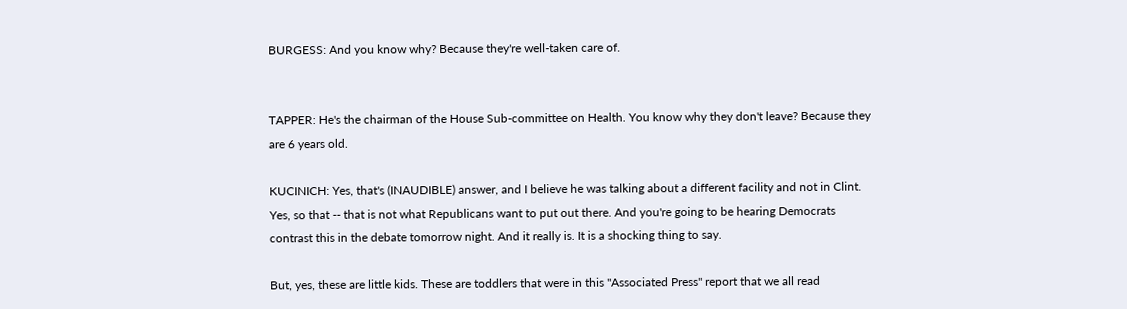BURGESS: And you know why? Because they're well-taken care of.


TAPPER: He's the chairman of the House Sub-committee on Health. You know why they don't leave? Because they are 6 years old.

KUCINICH: Yes, that's (INAUDIBLE) answer, and I believe he was talking about a different facility and not in Clint. Yes, so that -- that is not what Republicans want to put out there. And you're going to be hearing Democrats contrast this in the debate tomorrow night. And it really is. It is a shocking thing to say.

But, yes, these are little kids. These are toddlers that were in this "Associated Press" report that we all read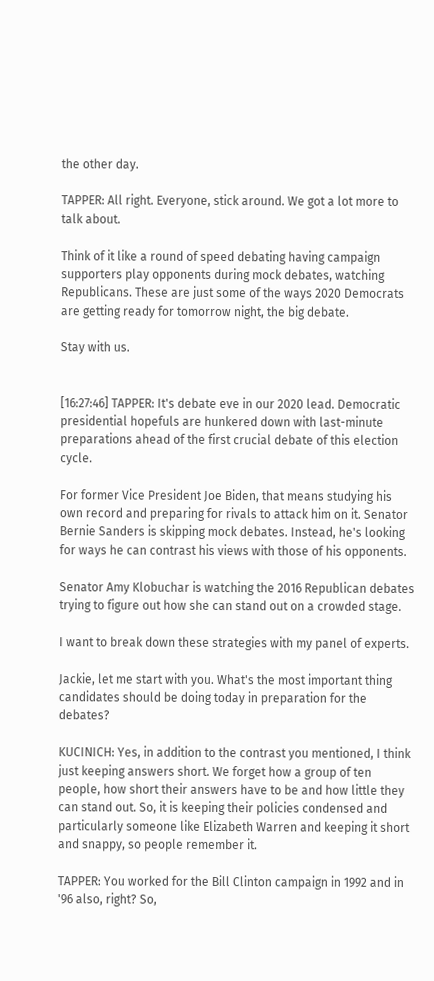the other day.

TAPPER: All right. Everyone, stick around. We got a lot more to talk about.

Think of it like a round of speed debating having campaign supporters play opponents during mock debates, watching Republicans. These are just some of the ways 2020 Democrats are getting ready for tomorrow night, the big debate.

Stay with us.


[16:27:46] TAPPER: It's debate eve in our 2020 lead. Democratic presidential hopefuls are hunkered down with last-minute preparations ahead of the first crucial debate of this election cycle.

For former Vice President Joe Biden, that means studying his own record and preparing for rivals to attack him on it. Senator Bernie Sanders is skipping mock debates. Instead, he's looking for ways he can contrast his views with those of his opponents.

Senator Amy Klobuchar is watching the 2016 Republican debates trying to figure out how she can stand out on a crowded stage.

I want to break down these strategies with my panel of experts.

Jackie, let me start with you. What's the most important thing candidates should be doing today in preparation for the debates?

KUCINICH: Yes, in addition to the contrast you mentioned, I think just keeping answers short. We forget how a group of ten people, how short their answers have to be and how little they can stand out. So, it is keeping their policies condensed and particularly someone like Elizabeth Warren and keeping it short and snappy, so people remember it.

TAPPER: You worked for the Bill Clinton campaign in 1992 and in '96 also, right? So,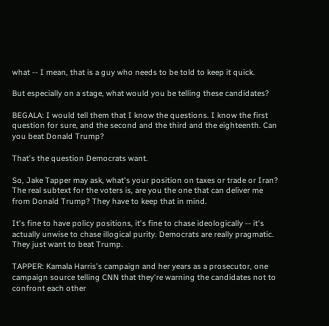what -- I mean, that is a guy who needs to be told to keep it quick.

But especially on a stage, what would you be telling these candidates?

BEGALA: I would tell them that I know the questions. I know the first question for sure, and the second and the third and the eighteenth. Can you beat Donald Trump?

That's the question Democrats want.

So, Jake Tapper may ask, what's your position on taxes or trade or Iran? The real subtext for the voters is, are you the one that can deliver me from Donald Trump? They have to keep that in mind.

It's fine to have policy positions, it's fine to chase ideologically -- it's actually unwise to chase illogical purity. Democrats are really pragmatic. They just want to beat Trump.

TAPPER: Kamala Harris's campaign and her years as a prosecutor, one campaign source telling CNN that they're warning the candidates not to confront each other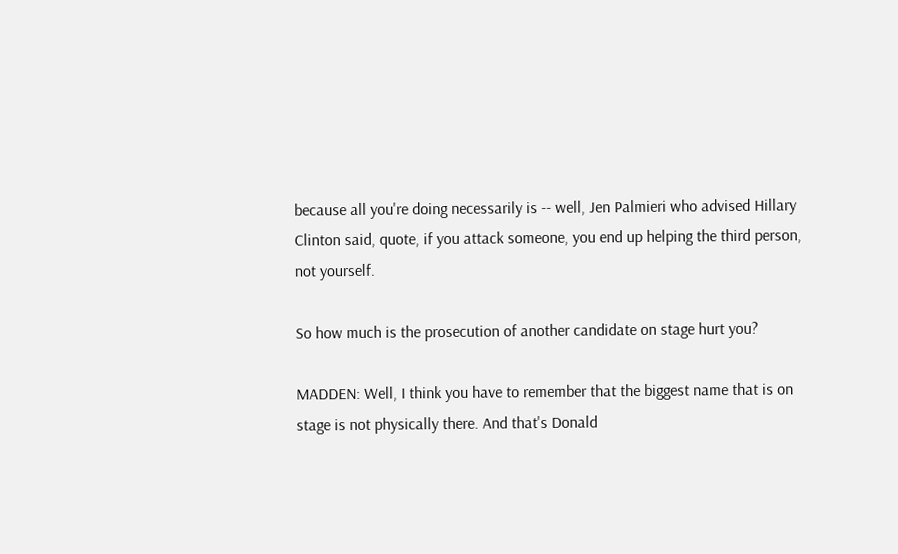because all you're doing necessarily is -- well, Jen Palmieri who advised Hillary Clinton said, quote, if you attack someone, you end up helping the third person, not yourself.

So how much is the prosecution of another candidate on stage hurt you?

MADDEN: Well, I think you have to remember that the biggest name that is on stage is not physically there. And that's Donald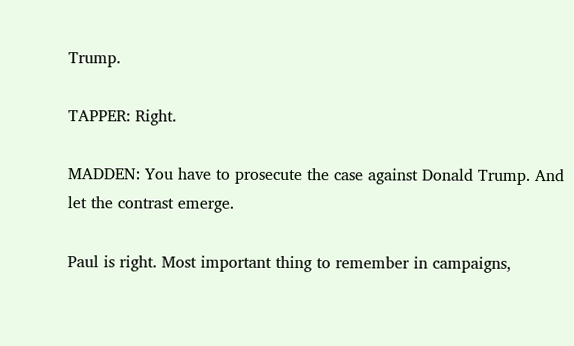Trump.

TAPPER: Right.

MADDEN: You have to prosecute the case against Donald Trump. And let the contrast emerge.

Paul is right. Most important thing to remember in campaigns,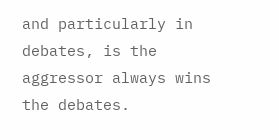and particularly in debates, is the aggressor always wins the debates.